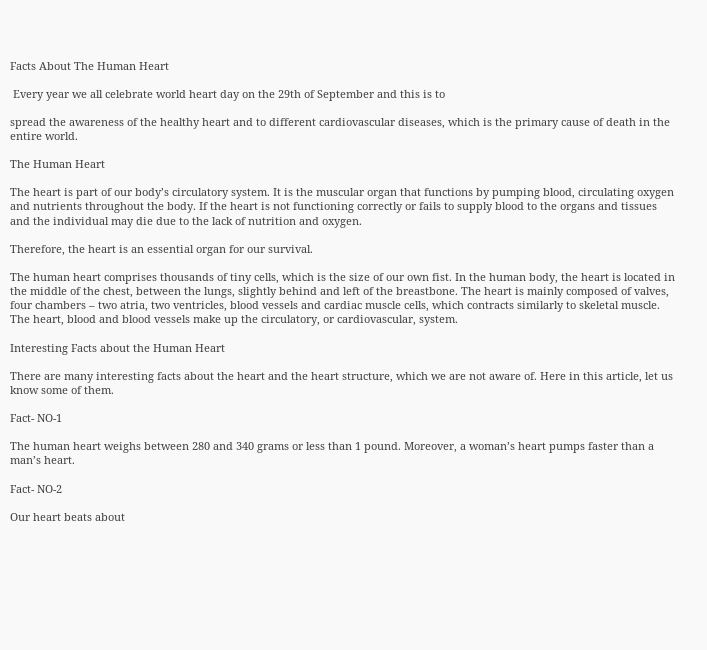Facts About The Human Heart

 Every year we all celebrate world heart day on the 29th of September and this is to

spread the awareness of the healthy heart and to different cardiovascular diseases, which is the primary cause of death in the entire world.

The Human Heart

The heart is part of our body’s circulatory system. It is the muscular organ that functions by pumping blood, circulating oxygen and nutrients throughout the body. If the heart is not functioning correctly or fails to supply blood to the organs and tissues and the individual may die due to the lack of nutrition and oxygen.

Therefore, the heart is an essential organ for our survival.

The human heart comprises thousands of tiny cells, which is the size of our own fist. In the human body, the heart is located in the middle of the chest, between the lungs, slightly behind and left of the breastbone. The heart is mainly composed of valves, four chambers – two atria, two ventricles, blood vessels and cardiac muscle cells, which contracts similarly to skeletal muscle. The heart, blood and blood vessels make up the circulatory, or cardiovascular, system.

Interesting Facts about the Human Heart

There are many interesting facts about the heart and the heart structure, which we are not aware of. Here in this article, let us know some of them.

Fact- NO-1

The human heart weighs between 280 and 340 grams or less than 1 pound. Moreover, a woman’s heart pumps faster than a man’s heart.

Fact- NO-2

Our heart beats about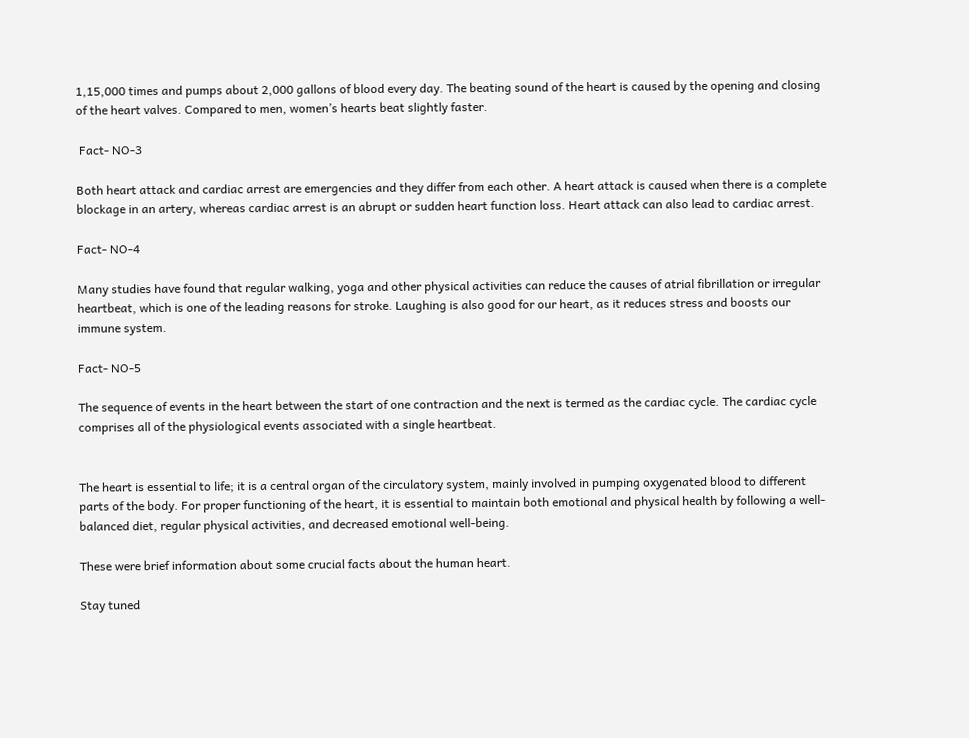1,15,000 times and pumps about 2,000 gallons of blood every day. The beating sound of the heart is caused by the opening and closing of the heart valves. Compared to men, women’s hearts beat slightly faster.

 Fact- NO-3

Both heart attack and cardiac arrest are emergencies and they differ from each other. A heart attack is caused when there is a complete blockage in an artery, whereas cardiac arrest is an abrupt or sudden heart function loss. Heart attack can also lead to cardiac arrest.

Fact- NO-4

Many studies have found that regular walking, yoga and other physical activities can reduce the causes of atrial fibrillation or irregular heartbeat, which is one of the leading reasons for stroke. Laughing is also good for our heart, as it reduces stress and boosts our immune system.

Fact- NO-5

The sequence of events in the heart between the start of one contraction and the next is termed as the cardiac cycle. The cardiac cycle comprises all of the physiological events associated with a single heartbeat.


The heart is essential to life; it is a central organ of the circulatory system, mainly involved in pumping oxygenated blood to different parts of the body. For proper functioning of the heart, it is essential to maintain both emotional and physical health by following a well-balanced diet, regular physical activities, and decreased emotional well-being.

These were brief information about some crucial facts about the human heart.

Stay tuned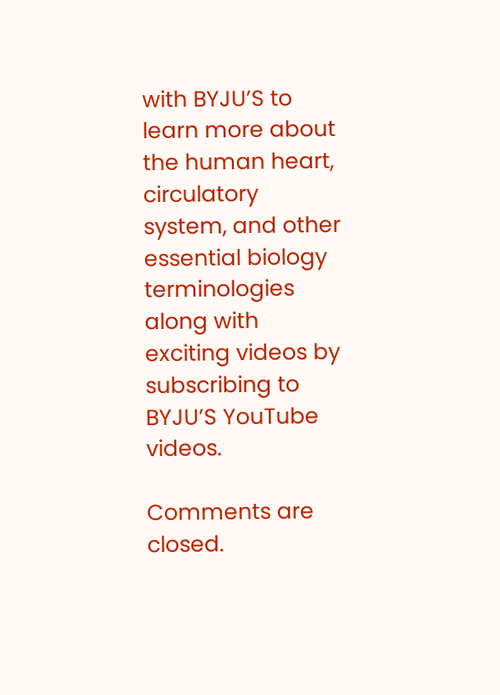with BYJU’S to learn more about the human heart, circulatory system, and other essential biology terminologies along with exciting videos by subscribing to BYJU’S YouTube videos.

Comments are closed.